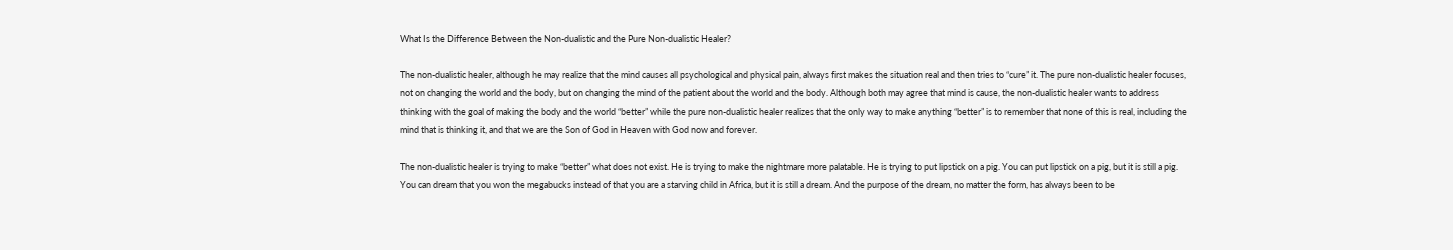What Is the Difference Between the Non-dualistic and the Pure Non-dualistic Healer?

The non-dualistic healer, although he may realize that the mind causes all psychological and physical pain, always first makes the situation real and then tries to “cure” it. The pure non-dualistic healer focuses, not on changing the world and the body, but on changing the mind of the patient about the world and the body. Although both may agree that mind is cause, the non-dualistic healer wants to address thinking with the goal of making the body and the world “better” while the pure non-dualistic healer realizes that the only way to make anything “better” is to remember that none of this is real, including the mind that is thinking it, and that we are the Son of God in Heaven with God now and forever.

The non-dualistic healer is trying to make “better” what does not exist. He is trying to make the nightmare more palatable. He is trying to put lipstick on a pig. You can put lipstick on a pig, but it is still a pig. You can dream that you won the megabucks instead of that you are a starving child in Africa, but it is still a dream. And the purpose of the dream, no matter the form, has always been to be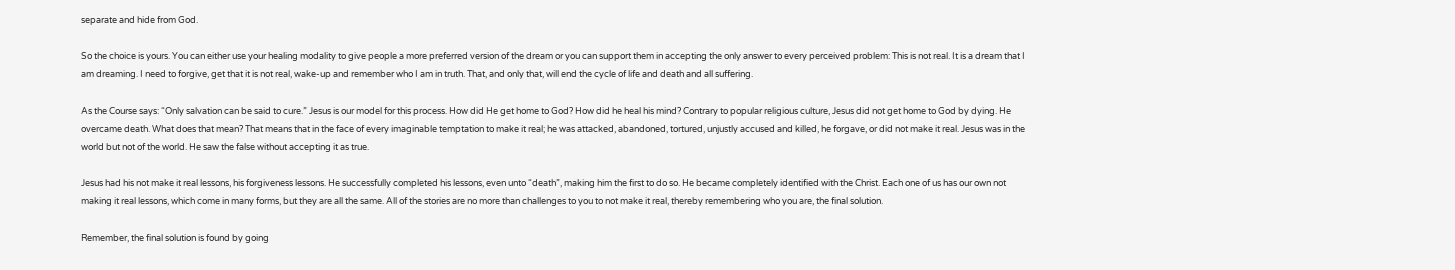separate and hide from God.

So the choice is yours. You can either use your healing modality to give people a more preferred version of the dream or you can support them in accepting the only answer to every perceived problem: This is not real. It is a dream that I am dreaming. I need to forgive, get that it is not real, wake-up and remember who I am in truth. That, and only that, will end the cycle of life and death and all suffering.

As the Course says: “Only salvation can be said to cure.” Jesus is our model for this process. How did He get home to God? How did he heal his mind? Contrary to popular religious culture, Jesus did not get home to God by dying. He overcame death. What does that mean? That means that in the face of every imaginable temptation to make it real; he was attacked, abandoned, tortured, unjustly accused and killed, he forgave, or did not make it real. Jesus was in the world but not of the world. He saw the false without accepting it as true.

Jesus had his not make it real lessons, his forgiveness lessons. He successfully completed his lessons, even unto “death”, making him the first to do so. He became completely identified with the Christ. Each one of us has our own not making it real lessons, which come in many forms, but they are all the same. All of the stories are no more than challenges to you to not make it real, thereby remembering who you are, the final solution.

Remember, the final solution is found by going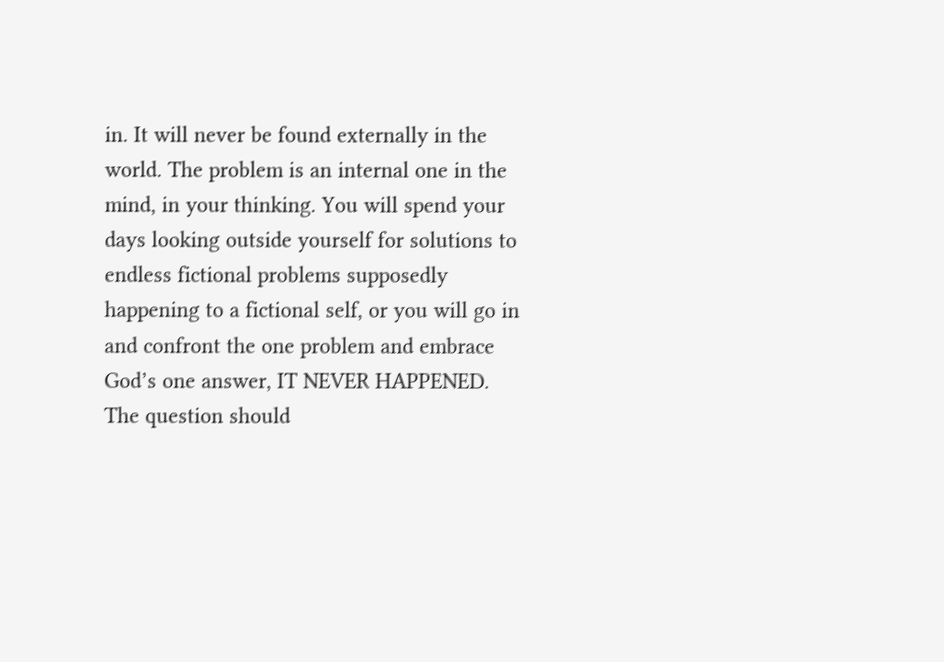in. It will never be found externally in the world. The problem is an internal one in the mind, in your thinking. You will spend your days looking outside yourself for solutions to endless fictional problems supposedly happening to a fictional self, or you will go in and confront the one problem and embrace God’s one answer, IT NEVER HAPPENED. The question should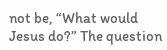not be, “What would Jesus do?” The question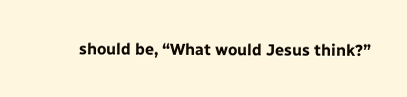should be, “What would Jesus think?”